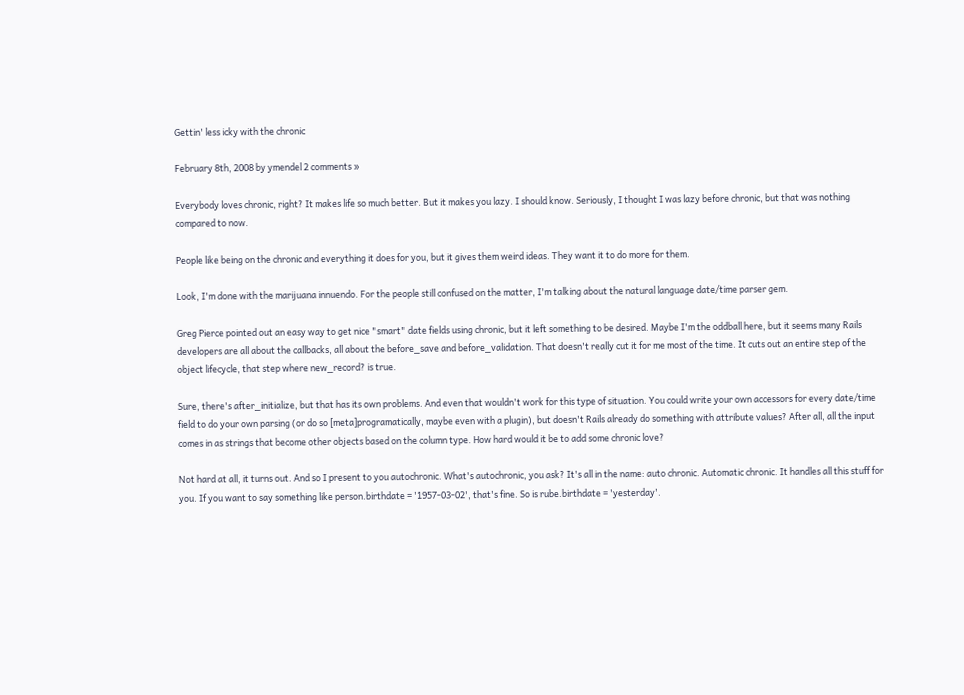Gettin' less icky with the chronic

February 8th, 2008 by ymendel 2 comments »

Everybody loves chronic, right? It makes life so much better. But it makes you lazy. I should know. Seriously, I thought I was lazy before chronic, but that was nothing compared to now.

People like being on the chronic and everything it does for you, but it gives them weird ideas. They want it to do more for them.

Look, I'm done with the marijuana innuendo. For the people still confused on the matter, I'm talking about the natural language date/time parser gem.

Greg Pierce pointed out an easy way to get nice "smart" date fields using chronic, but it left something to be desired. Maybe I'm the oddball here, but it seems many Rails developers are all about the callbacks, all about the before_save and before_validation. That doesn't really cut it for me most of the time. It cuts out an entire step of the object lifecycle, that step where new_record? is true.

Sure, there's after_initialize, but that has its own problems. And even that wouldn't work for this type of situation. You could write your own accessors for every date/time field to do your own parsing (or do so [meta]programatically, maybe even with a plugin), but doesn't Rails already do something with attribute values? After all, all the input comes in as strings that become other objects based on the column type. How hard would it be to add some chronic love?

Not hard at all, it turns out. And so I present to you autochronic. What's autochronic, you ask? It's all in the name: auto chronic. Automatic chronic. It handles all this stuff for you. If you want to say something like person.birthdate = '1957-03-02', that's fine. So is rube.birthdate = 'yesterday'.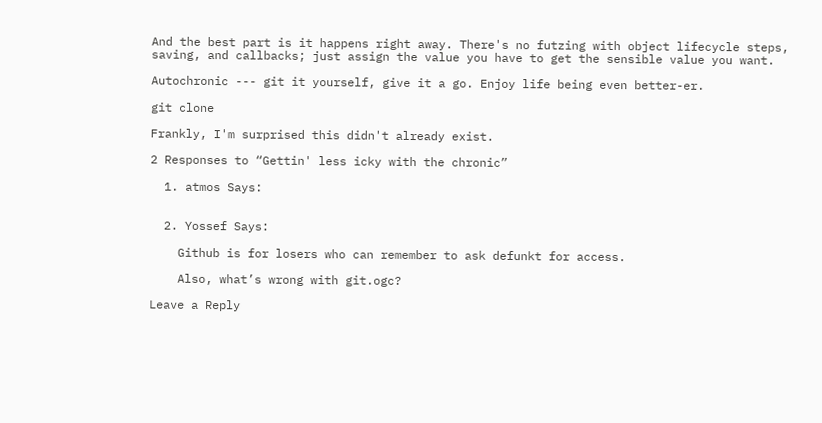And the best part is it happens right away. There's no futzing with object lifecycle steps, saving, and callbacks; just assign the value you have to get the sensible value you want.

Autochronic --- git it yourself, give it a go. Enjoy life being even better-er.

git clone

Frankly, I'm surprised this didn't already exist.

2 Responses to “Gettin' less icky with the chronic”

  1. atmos Says:


  2. Yossef Says:

    Github is for losers who can remember to ask defunkt for access.

    Also, what’s wrong with git.ogc?

Leave a Reply